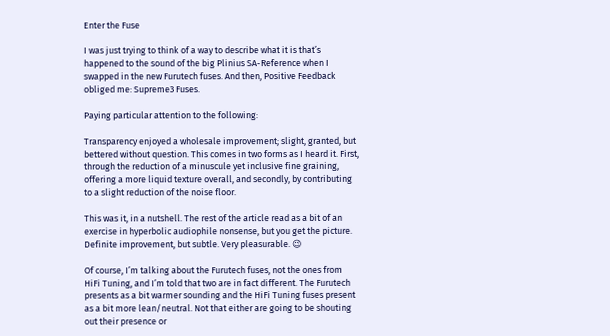Enter the Fuse

I was just trying to think of a way to describe what it is that’s happened to the sound of the big Plinius SA-Reference when I swapped in the new Furutech fuses. And then, Positive Feedback obliged me: Supreme3 Fuses.

Paying particular attention to the following:

Transparency enjoyed a wholesale improvement; slight, granted, but bettered without question. This comes in two forms as I heard it. First, through the reduction of a minuscule yet inclusive fine graining, offering a more liquid texture overall, and secondly, by contributing to a slight reduction of the noise floor.

This was it, in a nutshell. The rest of the article read as a bit of an exercise in hyperbolic audiophile nonsense, but you get the picture. Definite improvement, but subtle. Very pleasurable. 😉

Of course, I’m talking about the Furutech fuses, not the ones from HiFi Tuning, and I’m told that two are in fact different. The Furutech presents as a bit warmer sounding and the HiFi Tuning fuses present as a bit more lean/neutral. Not that either are going to be shouting out their presence or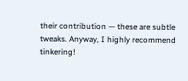their contribution — these are subtle tweaks. Anyway, I highly recommend tinkering!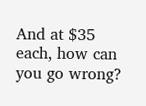And at $35 each, how can you go wrong?